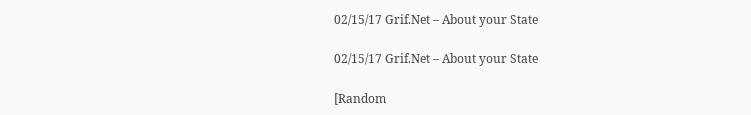02/15/17 Grif.Net – About your State

02/15/17 Grif.Net – About your State

[Random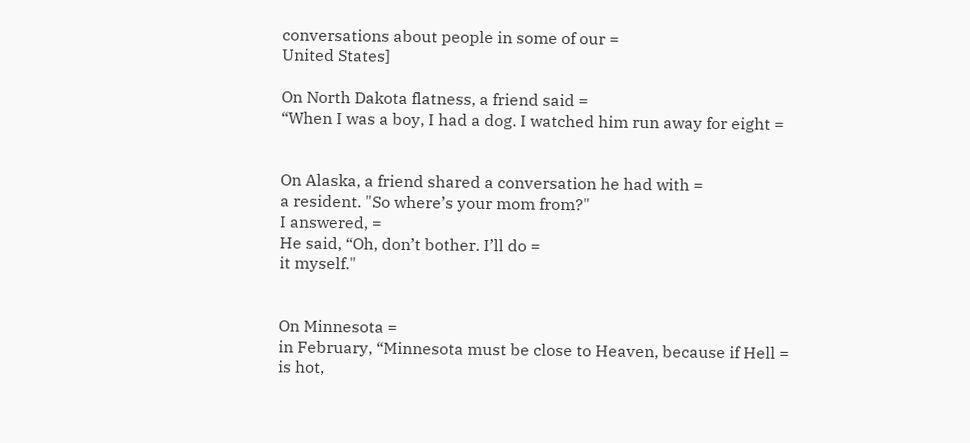conversations about people in some of our =
United States]

On North Dakota flatness, a friend said =
“When I was a boy, I had a dog. I watched him run away for eight =


On Alaska, a friend shared a conversation he had with =
a resident. "So where’s your mom from?"
I answered, =
He said, “Oh, don’t bother. I’ll do =
it myself."


On Minnesota =
in February, “Minnesota must be close to Heaven, because if Hell =
is hot,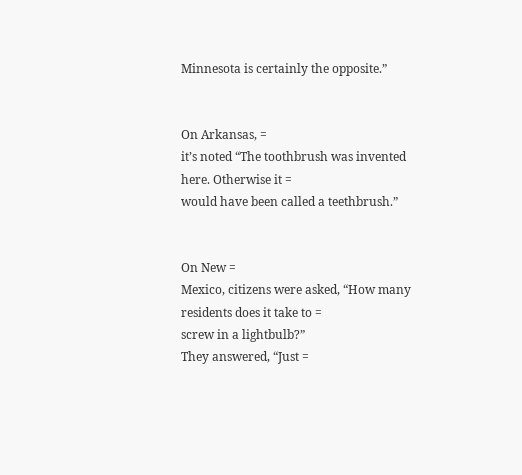Minnesota is certainly the opposite.”


On Arkansas, =
it’s noted “The toothbrush was invented here. Otherwise it =
would have been called a teethbrush.”


On New =
Mexico, citizens were asked, “How many residents does it take to =
screw in a lightbulb?”
They answered, “Just =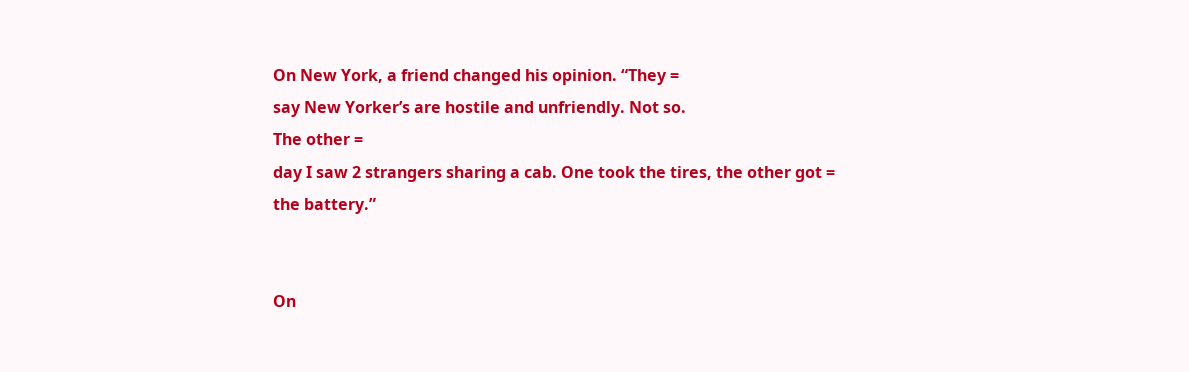On New York, a friend changed his opinion. “They =
say New Yorker’s are hostile and unfriendly. Not so.
The other =
day I saw 2 strangers sharing a cab. One took the tires, the other got =
the battery.”


On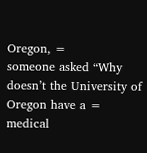Oregon, =
someone asked “Why doesn’t the University of Oregon have a =
medical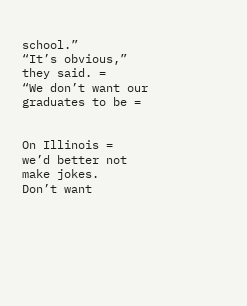school.”
“It’s obvious,” they said. =
“We don’t want our graduates to be =


On Illinois =
we’d better not make jokes.
Don’t want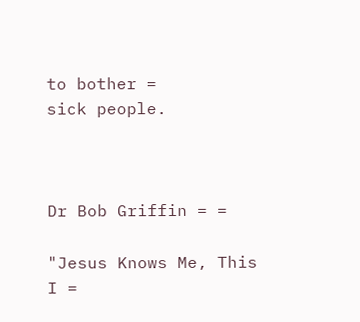to bother =
sick people.



Dr Bob Griffin = =

"Jesus Knows Me, This I =